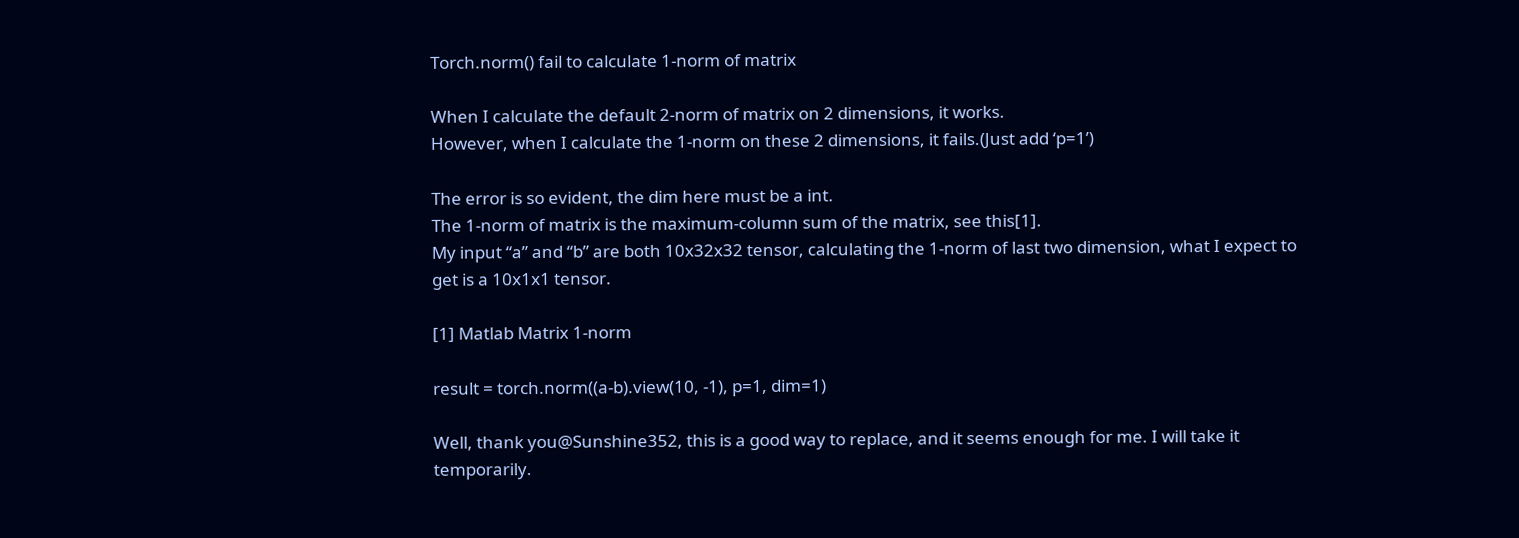Torch.norm() fail to calculate 1-norm of matrix

When I calculate the default 2-norm of matrix on 2 dimensions, it works.
However, when I calculate the 1-norm on these 2 dimensions, it fails.(Just add ‘p=1’)

The error is so evident, the dim here must be a int.
The 1-norm of matrix is the maximum-column sum of the matrix, see this[1].
My input “a” and “b” are both 10x32x32 tensor, calculating the 1-norm of last two dimension, what I expect to get is a 10x1x1 tensor.

[1] Matlab Matrix 1-norm

result = torch.norm((a-b).view(10, -1), p=1, dim=1)

Well, thank you@Sunshine352, this is a good way to replace, and it seems enough for me. I will take it temporarily.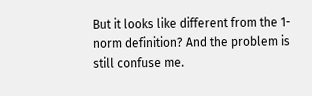But it looks like different from the 1-norm definition? And the problem is still confuse me.